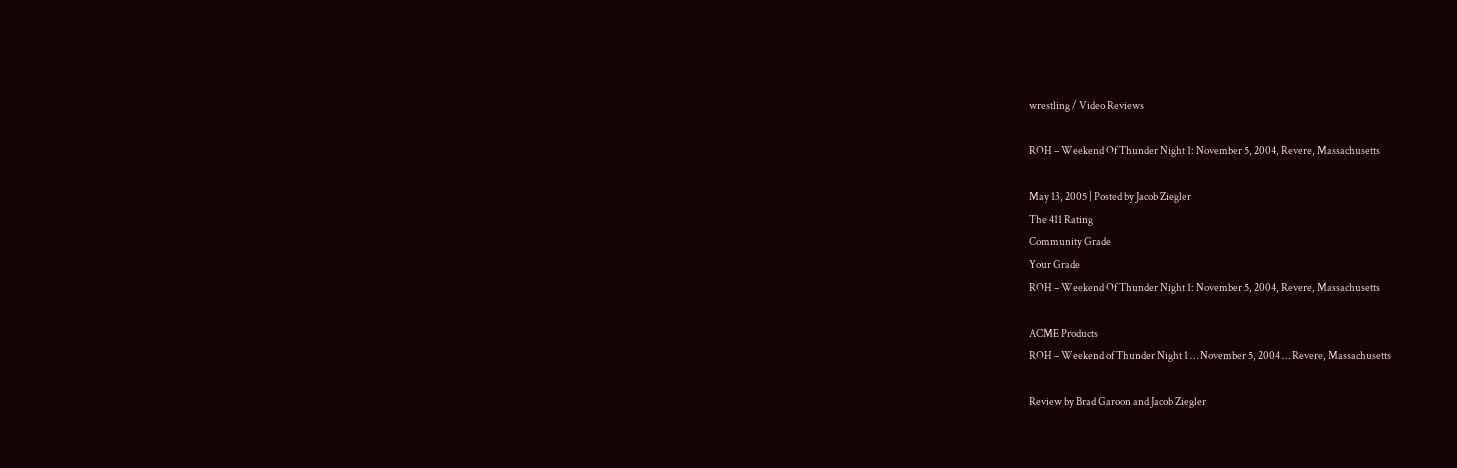wrestling / Video Reviews

ROH – Weekend Of Thunder Night 1: November 5, 2004, Revere, Massachusetts

May 13, 2005 | Posted by Jacob Ziegler
The 411 Rating
Community Grade
Your Grade
ROH – Weekend Of Thunder Night 1: November 5, 2004, Revere, Massachusetts

ACME Products
ROH – Weekend of Thunder Night 1 … November 5, 2004 … Revere, Massachusetts

Review by Brad Garoon and Jacob Ziegler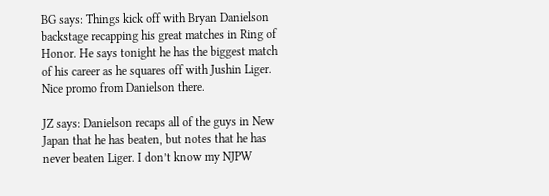BG says: Things kick off with Bryan Danielson backstage recapping his great matches in Ring of Honor. He says tonight he has the biggest match of his career as he squares off with Jushin Liger. Nice promo from Danielson there.

JZ says: Danielson recaps all of the guys in New Japan that he has beaten, but notes that he has never beaten Liger. I don’t know my NJPW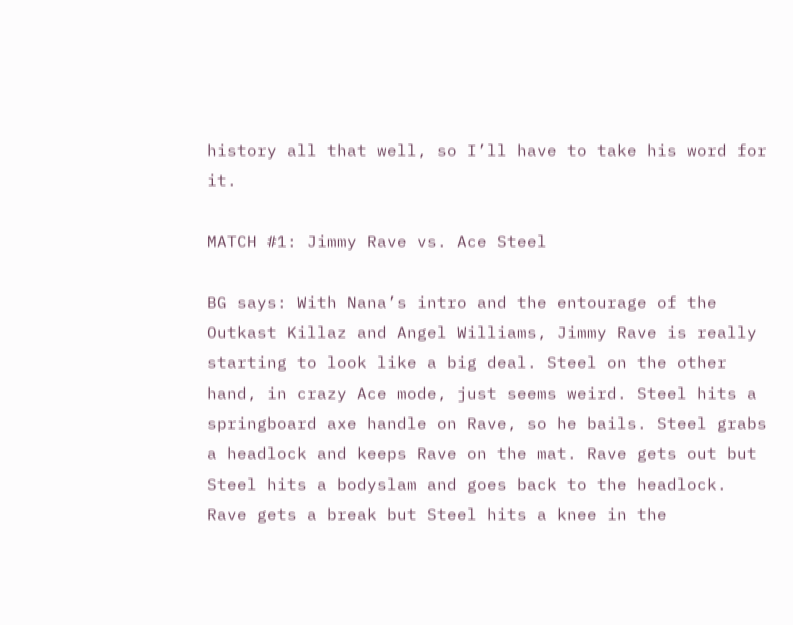history all that well, so I’ll have to take his word for it.

MATCH #1: Jimmy Rave vs. Ace Steel

BG says: With Nana’s intro and the entourage of the Outkast Killaz and Angel Williams, Jimmy Rave is really starting to look like a big deal. Steel on the other hand, in crazy Ace mode, just seems weird. Steel hits a springboard axe handle on Rave, so he bails. Steel grabs a headlock and keeps Rave on the mat. Rave gets out but Steel hits a bodyslam and goes back to the headlock. Rave gets a break but Steel hits a knee in the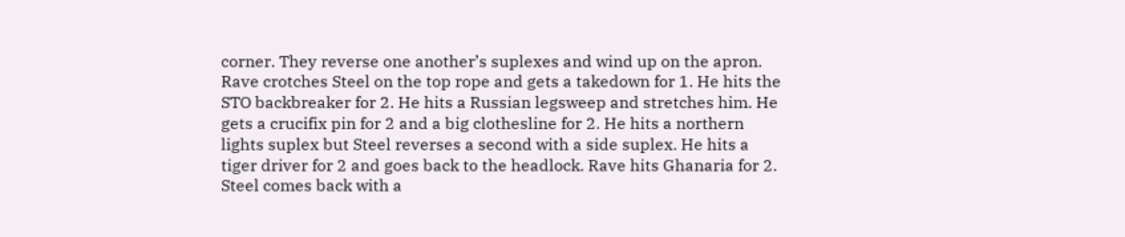corner. They reverse one another’s suplexes and wind up on the apron. Rave crotches Steel on the top rope and gets a takedown for 1. He hits the STO backbreaker for 2. He hits a Russian legsweep and stretches him. He gets a crucifix pin for 2 and a big clothesline for 2. He hits a northern lights suplex but Steel reverses a second with a side suplex. He hits a tiger driver for 2 and goes back to the headlock. Rave hits Ghanaria for 2. Steel comes back with a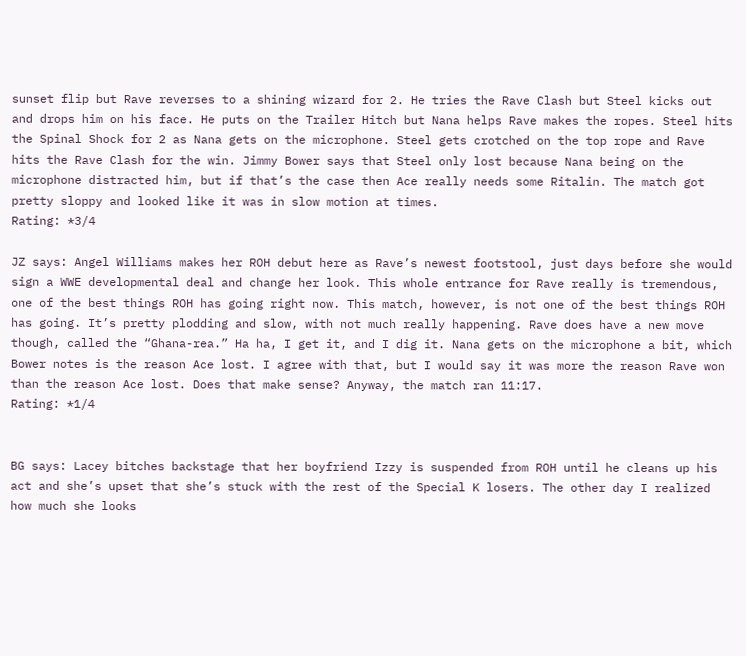sunset flip but Rave reverses to a shining wizard for 2. He tries the Rave Clash but Steel kicks out and drops him on his face. He puts on the Trailer Hitch but Nana helps Rave makes the ropes. Steel hits the Spinal Shock for 2 as Nana gets on the microphone. Steel gets crotched on the top rope and Rave hits the Rave Clash for the win. Jimmy Bower says that Steel only lost because Nana being on the microphone distracted him, but if that’s the case then Ace really needs some Ritalin. The match got pretty sloppy and looked like it was in slow motion at times.
Rating: *3/4

JZ says: Angel Williams makes her ROH debut here as Rave’s newest footstool, just days before she would sign a WWE developmental deal and change her look. This whole entrance for Rave really is tremendous, one of the best things ROH has going right now. This match, however, is not one of the best things ROH has going. It’s pretty plodding and slow, with not much really happening. Rave does have a new move though, called the “Ghana-rea.” Ha ha, I get it, and I dig it. Nana gets on the microphone a bit, which Bower notes is the reason Ace lost. I agree with that, but I would say it was more the reason Rave won than the reason Ace lost. Does that make sense? Anyway, the match ran 11:17.
Rating: *1/4


BG says: Lacey bitches backstage that her boyfriend Izzy is suspended from ROH until he cleans up his act and she’s upset that she’s stuck with the rest of the Special K losers. The other day I realized how much she looks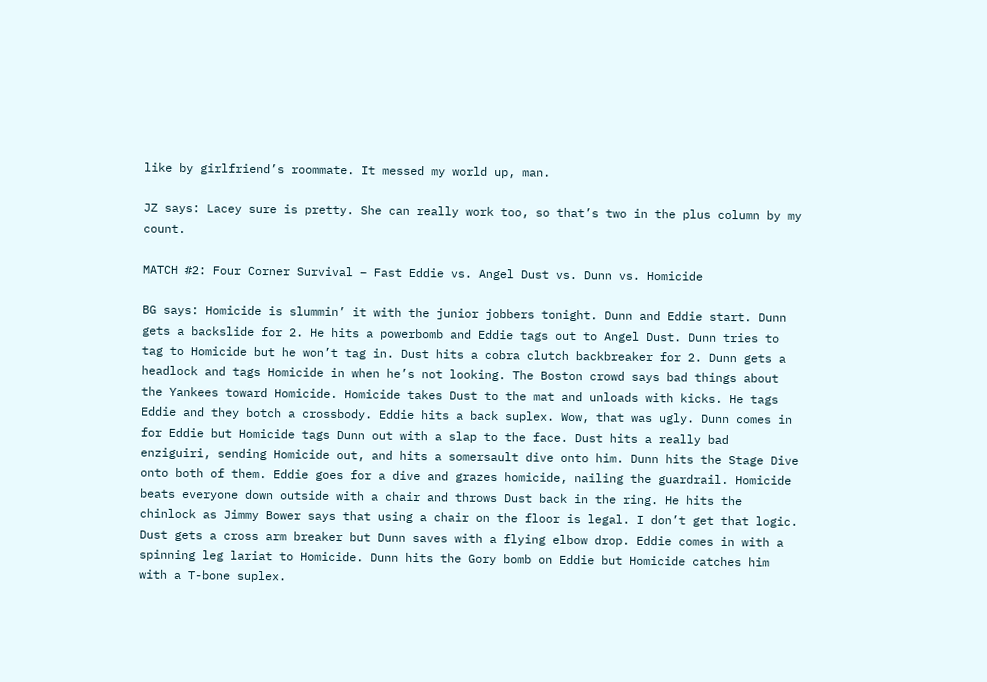like by girlfriend’s roommate. It messed my world up, man.

JZ says: Lacey sure is pretty. She can really work too, so that’s two in the plus column by my count.

MATCH #2: Four Corner Survival – Fast Eddie vs. Angel Dust vs. Dunn vs. Homicide

BG says: Homicide is slummin’ it with the junior jobbers tonight. Dunn and Eddie start. Dunn gets a backslide for 2. He hits a powerbomb and Eddie tags out to Angel Dust. Dunn tries to tag to Homicide but he won’t tag in. Dust hits a cobra clutch backbreaker for 2. Dunn gets a headlock and tags Homicide in when he’s not looking. The Boston crowd says bad things about the Yankees toward Homicide. Homicide takes Dust to the mat and unloads with kicks. He tags Eddie and they botch a crossbody. Eddie hits a back suplex. Wow, that was ugly. Dunn comes in for Eddie but Homicide tags Dunn out with a slap to the face. Dust hits a really bad enziguiri, sending Homicide out, and hits a somersault dive onto him. Dunn hits the Stage Dive onto both of them. Eddie goes for a dive and grazes homicide, nailing the guardrail. Homicide beats everyone down outside with a chair and throws Dust back in the ring. He hits the chinlock as Jimmy Bower says that using a chair on the floor is legal. I don’t get that logic. Dust gets a cross arm breaker but Dunn saves with a flying elbow drop. Eddie comes in with a spinning leg lariat to Homicide. Dunn hits the Gory bomb on Eddie but Homicide catches him with a T-bone suplex.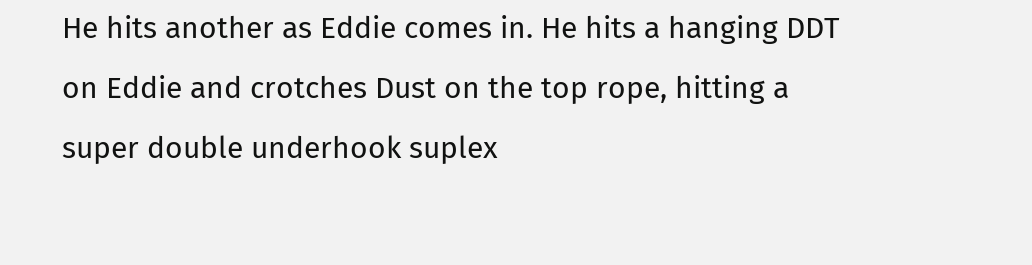He hits another as Eddie comes in. He hits a hanging DDT on Eddie and crotches Dust on the top rope, hitting a super double underhook suplex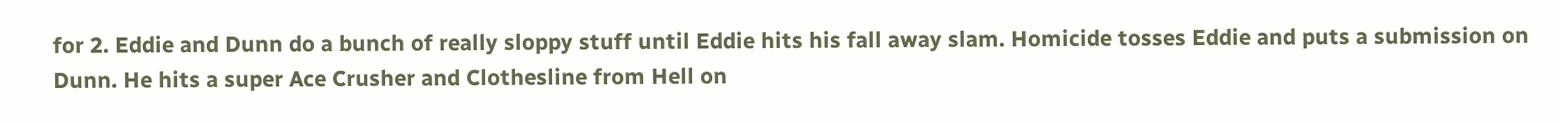for 2. Eddie and Dunn do a bunch of really sloppy stuff until Eddie hits his fall away slam. Homicide tosses Eddie and puts a submission on Dunn. He hits a super Ace Crusher and Clothesline from Hell on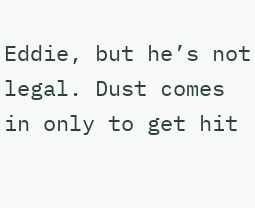Eddie, but he’s not legal. Dust comes in only to get hit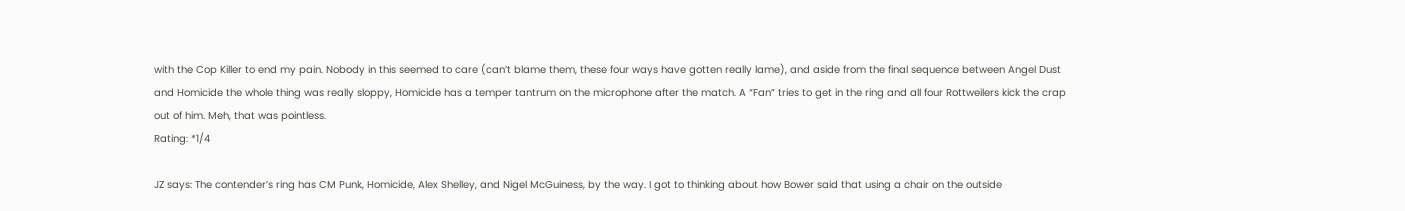with the Cop Killer to end my pain. Nobody in this seemed to care (can’t blame them, these four ways have gotten really lame), and aside from the final sequence between Angel Dust and Homicide the whole thing was really sloppy, Homicide has a temper tantrum on the microphone after the match. A “Fan” tries to get in the ring and all four Rottweilers kick the crap out of him. Meh, that was pointless.
Rating: *1/4

JZ says: The contender’s ring has CM Punk, Homicide, Alex Shelley, and Nigel McGuiness, by the way. I got to thinking about how Bower said that using a chair on the outside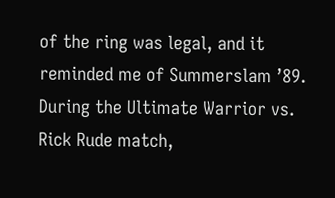of the ring was legal, and it reminded me of Summerslam ’89. During the Ultimate Warrior vs. Rick Rude match,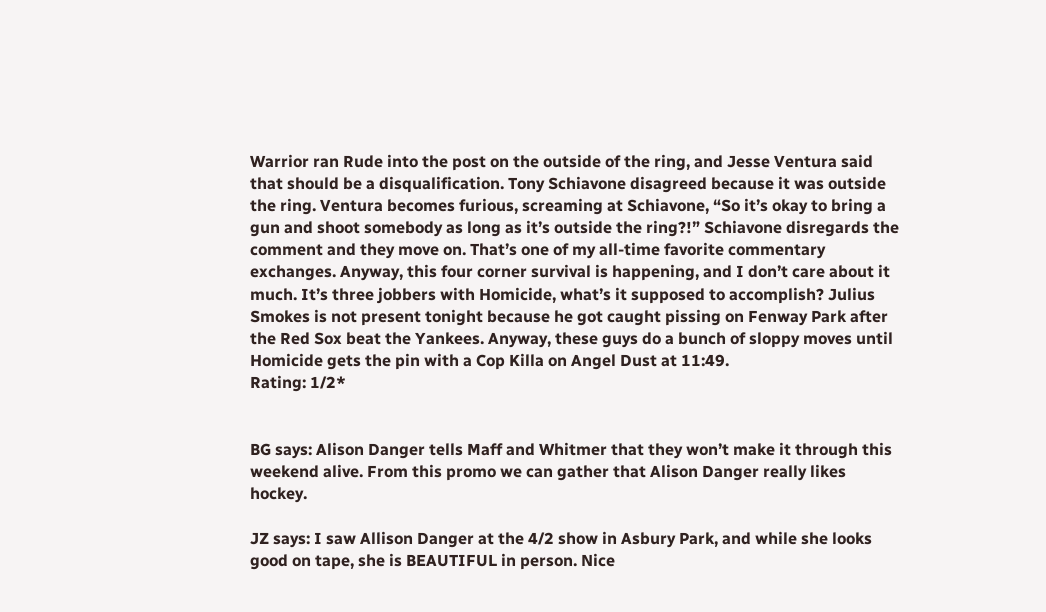Warrior ran Rude into the post on the outside of the ring, and Jesse Ventura said that should be a disqualification. Tony Schiavone disagreed because it was outside the ring. Ventura becomes furious, screaming at Schiavone, “So it’s okay to bring a gun and shoot somebody as long as it’s outside the ring?!” Schiavone disregards the comment and they move on. That’s one of my all-time favorite commentary exchanges. Anyway, this four corner survival is happening, and I don’t care about it much. It’s three jobbers with Homicide, what’s it supposed to accomplish? Julius Smokes is not present tonight because he got caught pissing on Fenway Park after the Red Sox beat the Yankees. Anyway, these guys do a bunch of sloppy moves until Homicide gets the pin with a Cop Killa on Angel Dust at 11:49.
Rating: 1/2*


BG says: Alison Danger tells Maff and Whitmer that they won’t make it through this weekend alive. From this promo we can gather that Alison Danger really likes hockey.

JZ says: I saw Allison Danger at the 4/2 show in Asbury Park, and while she looks good on tape, she is BEAUTIFUL in person. Nice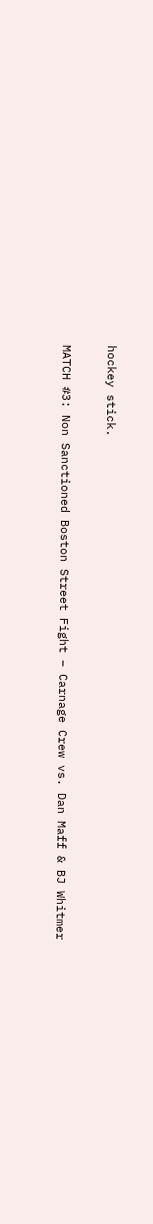hockey stick.

MATCH #3: Non Sanctioned Boston Street Fight – Carnage Crew vs. Dan Maff & BJ Whitmer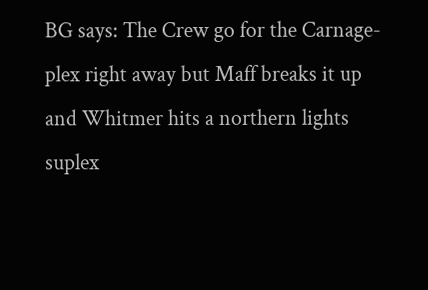BG says: The Crew go for the Carnage-plex right away but Maff breaks it up and Whitmer hits a northern lights suplex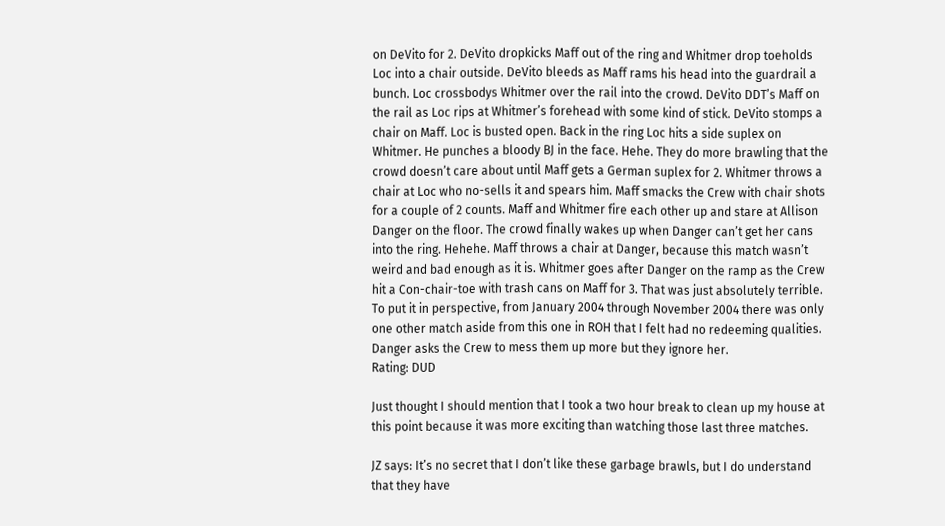on DeVito for 2. DeVito dropkicks Maff out of the ring and Whitmer drop toeholds Loc into a chair outside. DeVito bleeds as Maff rams his head into the guardrail a bunch. Loc crossbodys Whitmer over the rail into the crowd. DeVito DDT’s Maff on the rail as Loc rips at Whitmer’s forehead with some kind of stick. DeVito stomps a chair on Maff. Loc is busted open. Back in the ring Loc hits a side suplex on Whitmer. He punches a bloody BJ in the face. Hehe. They do more brawling that the crowd doesn’t care about until Maff gets a German suplex for 2. Whitmer throws a chair at Loc who no-sells it and spears him. Maff smacks the Crew with chair shots for a couple of 2 counts. Maff and Whitmer fire each other up and stare at Allison Danger on the floor. The crowd finally wakes up when Danger can’t get her cans into the ring. Hehehe. Maff throws a chair at Danger, because this match wasn’t weird and bad enough as it is. Whitmer goes after Danger on the ramp as the Crew hit a Con-chair-toe with trash cans on Maff for 3. That was just absolutely terrible. To put it in perspective, from January 2004 through November 2004 there was only one other match aside from this one in ROH that I felt had no redeeming qualities. Danger asks the Crew to mess them up more but they ignore her.
Rating: DUD

Just thought I should mention that I took a two hour break to clean up my house at this point because it was more exciting than watching those last three matches.

JZ says: It’s no secret that I don’t like these garbage brawls, but I do understand that they have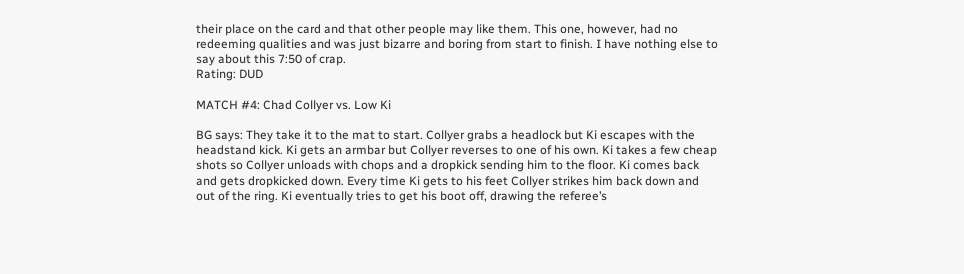their place on the card and that other people may like them. This one, however, had no redeeming qualities and was just bizarre and boring from start to finish. I have nothing else to say about this 7:50 of crap.
Rating: DUD

MATCH #4: Chad Collyer vs. Low Ki

BG says: They take it to the mat to start. Collyer grabs a headlock but Ki escapes with the headstand kick. Ki gets an armbar but Collyer reverses to one of his own. Ki takes a few cheap shots so Collyer unloads with chops and a dropkick sending him to the floor. Ki comes back and gets dropkicked down. Every time Ki gets to his feet Collyer strikes him back down and out of the ring. Ki eventually tries to get his boot off, drawing the referee’s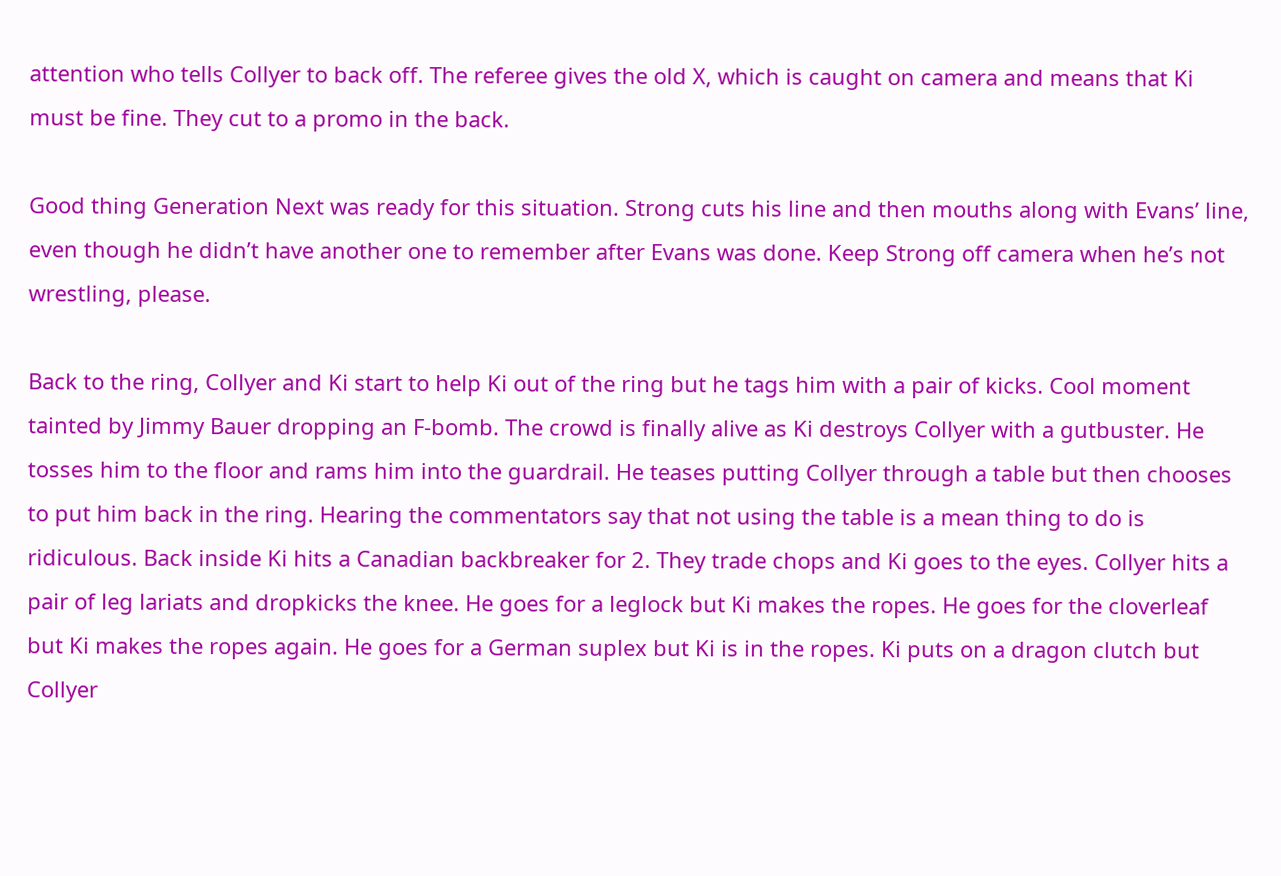attention who tells Collyer to back off. The referee gives the old X, which is caught on camera and means that Ki must be fine. They cut to a promo in the back.

Good thing Generation Next was ready for this situation. Strong cuts his line and then mouths along with Evans’ line, even though he didn’t have another one to remember after Evans was done. Keep Strong off camera when he’s not wrestling, please.

Back to the ring, Collyer and Ki start to help Ki out of the ring but he tags him with a pair of kicks. Cool moment tainted by Jimmy Bauer dropping an F-bomb. The crowd is finally alive as Ki destroys Collyer with a gutbuster. He tosses him to the floor and rams him into the guardrail. He teases putting Collyer through a table but then chooses to put him back in the ring. Hearing the commentators say that not using the table is a mean thing to do is ridiculous. Back inside Ki hits a Canadian backbreaker for 2. They trade chops and Ki goes to the eyes. Collyer hits a pair of leg lariats and dropkicks the knee. He goes for a leglock but Ki makes the ropes. He goes for the cloverleaf but Ki makes the ropes again. He goes for a German suplex but Ki is in the ropes. Ki puts on a dragon clutch but Collyer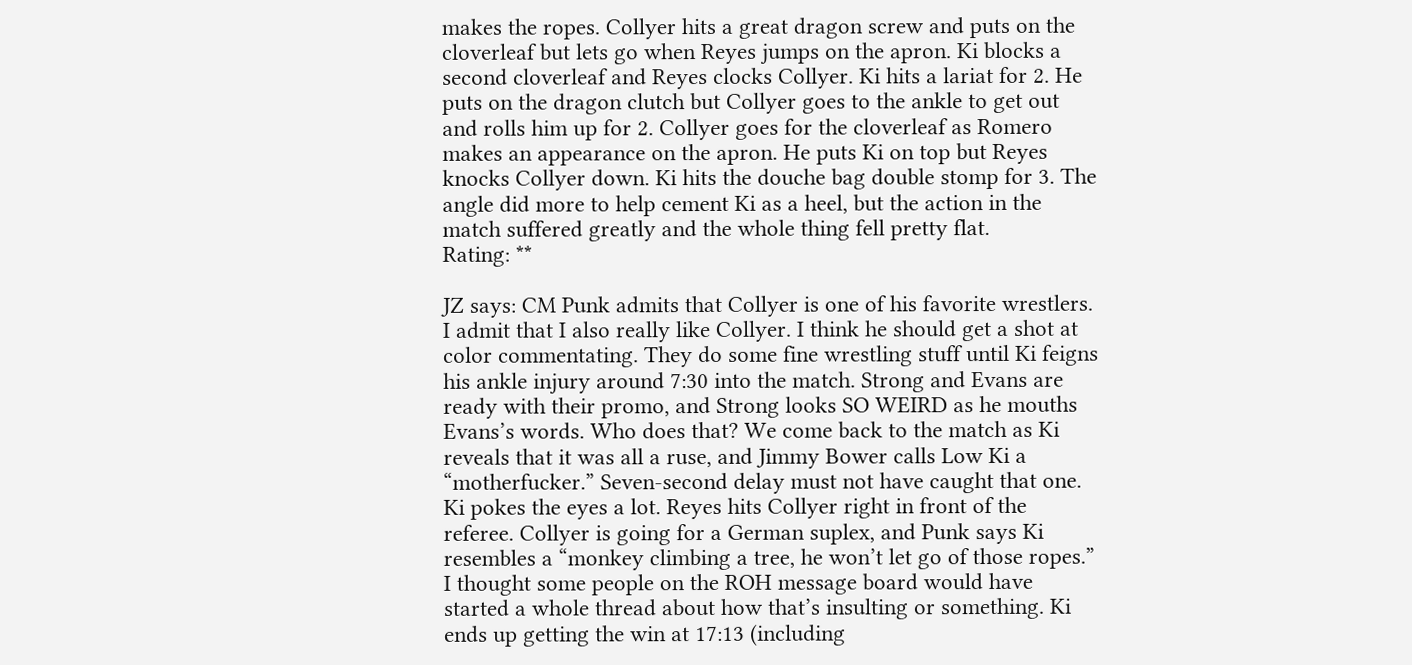makes the ropes. Collyer hits a great dragon screw and puts on the cloverleaf but lets go when Reyes jumps on the apron. Ki blocks a second cloverleaf and Reyes clocks Collyer. Ki hits a lariat for 2. He puts on the dragon clutch but Collyer goes to the ankle to get out and rolls him up for 2. Collyer goes for the cloverleaf as Romero makes an appearance on the apron. He puts Ki on top but Reyes knocks Collyer down. Ki hits the douche bag double stomp for 3. The angle did more to help cement Ki as a heel, but the action in the match suffered greatly and the whole thing fell pretty flat.
Rating: **

JZ says: CM Punk admits that Collyer is one of his favorite wrestlers. I admit that I also really like Collyer. I think he should get a shot at color commentating. They do some fine wrestling stuff until Ki feigns his ankle injury around 7:30 into the match. Strong and Evans are ready with their promo, and Strong looks SO WEIRD as he mouths Evans’s words. Who does that? We come back to the match as Ki reveals that it was all a ruse, and Jimmy Bower calls Low Ki a “motherfucker.” Seven-second delay must not have caught that one. Ki pokes the eyes a lot. Reyes hits Collyer right in front of the referee. Collyer is going for a German suplex, and Punk says Ki resembles a “monkey climbing a tree, he won’t let go of those ropes.” I thought some people on the ROH message board would have started a whole thread about how that’s insulting or something. Ki ends up getting the win at 17:13 (including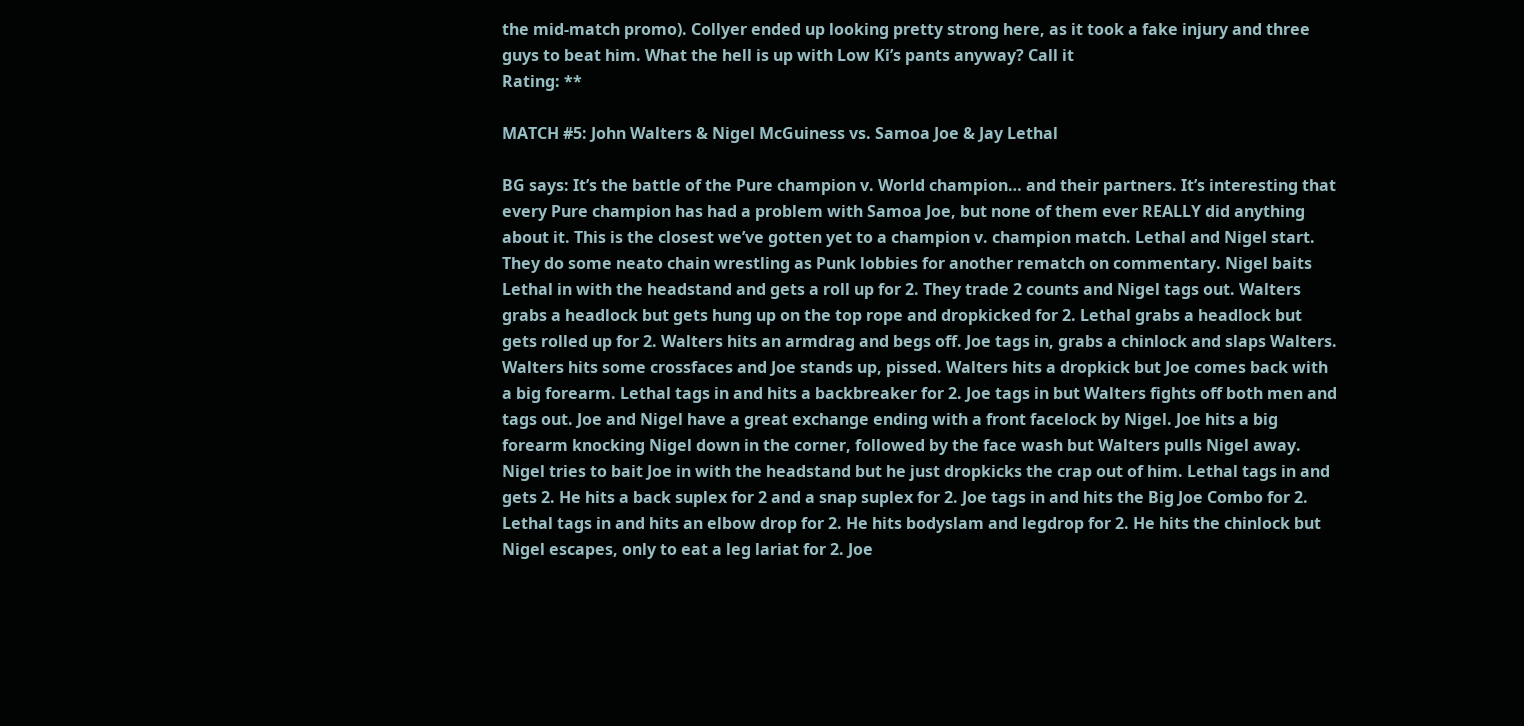the mid-match promo). Collyer ended up looking pretty strong here, as it took a fake injury and three guys to beat him. What the hell is up with Low Ki’s pants anyway? Call it
Rating: **

MATCH #5: John Walters & Nigel McGuiness vs. Samoa Joe & Jay Lethal

BG says: It’s the battle of the Pure champion v. World champion… and their partners. It’s interesting that every Pure champion has had a problem with Samoa Joe, but none of them ever REALLY did anything about it. This is the closest we’ve gotten yet to a champion v. champion match. Lethal and Nigel start. They do some neato chain wrestling as Punk lobbies for another rematch on commentary. Nigel baits Lethal in with the headstand and gets a roll up for 2. They trade 2 counts and Nigel tags out. Walters grabs a headlock but gets hung up on the top rope and dropkicked for 2. Lethal grabs a headlock but gets rolled up for 2. Walters hits an armdrag and begs off. Joe tags in, grabs a chinlock and slaps Walters. Walters hits some crossfaces and Joe stands up, pissed. Walters hits a dropkick but Joe comes back with a big forearm. Lethal tags in and hits a backbreaker for 2. Joe tags in but Walters fights off both men and tags out. Joe and Nigel have a great exchange ending with a front facelock by Nigel. Joe hits a big forearm knocking Nigel down in the corner, followed by the face wash but Walters pulls Nigel away. Nigel tries to bait Joe in with the headstand but he just dropkicks the crap out of him. Lethal tags in and gets 2. He hits a back suplex for 2 and a snap suplex for 2. Joe tags in and hits the Big Joe Combo for 2. Lethal tags in and hits an elbow drop for 2. He hits bodyslam and legdrop for 2. He hits the chinlock but Nigel escapes, only to eat a leg lariat for 2. Joe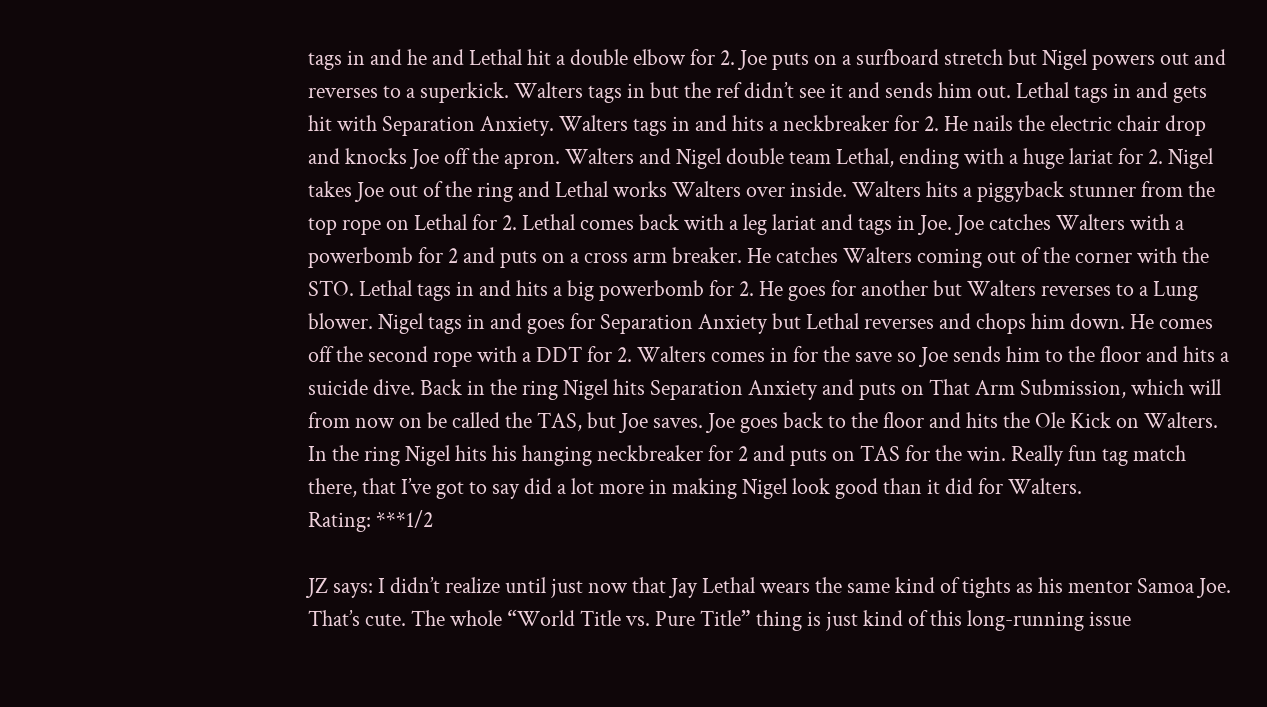tags in and he and Lethal hit a double elbow for 2. Joe puts on a surfboard stretch but Nigel powers out and reverses to a superkick. Walters tags in but the ref didn’t see it and sends him out. Lethal tags in and gets hit with Separation Anxiety. Walters tags in and hits a neckbreaker for 2. He nails the electric chair drop and knocks Joe off the apron. Walters and Nigel double team Lethal, ending with a huge lariat for 2. Nigel takes Joe out of the ring and Lethal works Walters over inside. Walters hits a piggyback stunner from the top rope on Lethal for 2. Lethal comes back with a leg lariat and tags in Joe. Joe catches Walters with a powerbomb for 2 and puts on a cross arm breaker. He catches Walters coming out of the corner with the STO. Lethal tags in and hits a big powerbomb for 2. He goes for another but Walters reverses to a Lung blower. Nigel tags in and goes for Separation Anxiety but Lethal reverses and chops him down. He comes off the second rope with a DDT for 2. Walters comes in for the save so Joe sends him to the floor and hits a suicide dive. Back in the ring Nigel hits Separation Anxiety and puts on That Arm Submission, which will from now on be called the TAS, but Joe saves. Joe goes back to the floor and hits the Ole Kick on Walters. In the ring Nigel hits his hanging neckbreaker for 2 and puts on TAS for the win. Really fun tag match there, that I’ve got to say did a lot more in making Nigel look good than it did for Walters.
Rating: ***1/2

JZ says: I didn’t realize until just now that Jay Lethal wears the same kind of tights as his mentor Samoa Joe. That’s cute. The whole “World Title vs. Pure Title” thing is just kind of this long-running issue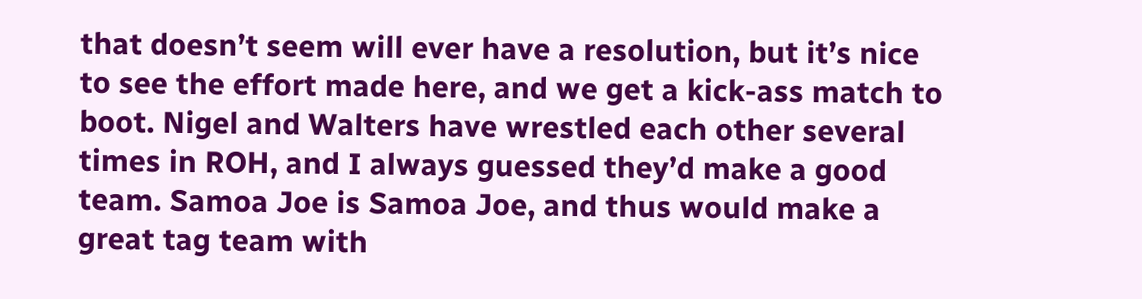that doesn’t seem will ever have a resolution, but it’s nice to see the effort made here, and we get a kick-ass match to boot. Nigel and Walters have wrestled each other several times in ROH, and I always guessed they’d make a good team. Samoa Joe is Samoa Joe, and thus would make a great tag team with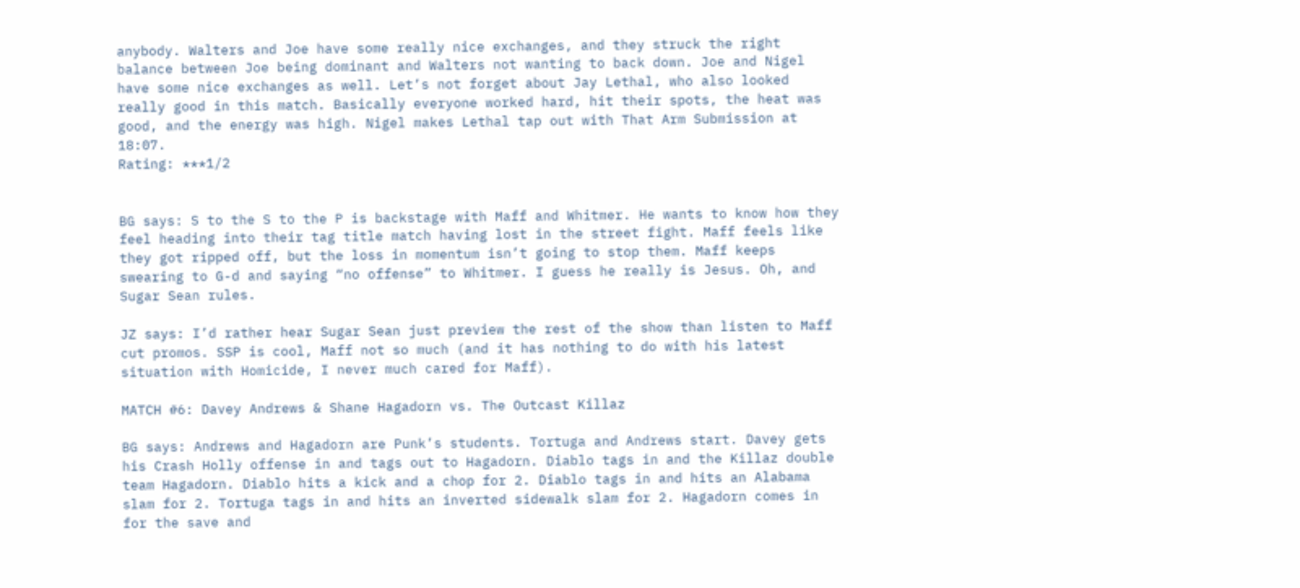anybody. Walters and Joe have some really nice exchanges, and they struck the right balance between Joe being dominant and Walters not wanting to back down. Joe and Nigel have some nice exchanges as well. Let’s not forget about Jay Lethal, who also looked really good in this match. Basically everyone worked hard, hit their spots, the heat was good, and the energy was high. Nigel makes Lethal tap out with That Arm Submission at 18:07.
Rating: ***1/2


BG says: S to the S to the P is backstage with Maff and Whitmer. He wants to know how they feel heading into their tag title match having lost in the street fight. Maff feels like they got ripped off, but the loss in momentum isn’t going to stop them. Maff keeps swearing to G-d and saying “no offense” to Whitmer. I guess he really is Jesus. Oh, and Sugar Sean rules.

JZ says: I’d rather hear Sugar Sean just preview the rest of the show than listen to Maff cut promos. SSP is cool, Maff not so much (and it has nothing to do with his latest situation with Homicide, I never much cared for Maff).

MATCH #6: Davey Andrews & Shane Hagadorn vs. The Outcast Killaz

BG says: Andrews and Hagadorn are Punk’s students. Tortuga and Andrews start. Davey gets his Crash Holly offense in and tags out to Hagadorn. Diablo tags in and the Killaz double team Hagadorn. Diablo hits a kick and a chop for 2. Diablo tags in and hits an Alabama slam for 2. Tortuga tags in and hits an inverted sidewalk slam for 2. Hagadorn comes in for the save and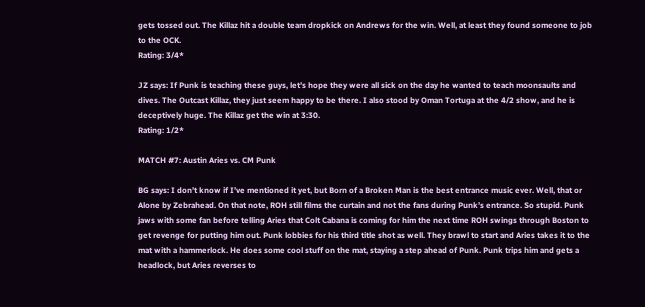gets tossed out. The Killaz hit a double team dropkick on Andrews for the win. Well, at least they found someone to job to the OCK.
Rating: 3/4*

JZ says: If Punk is teaching these guys, let’s hope they were all sick on the day he wanted to teach moonsaults and dives. The Outcast Killaz, they just seem happy to be there. I also stood by Oman Tortuga at the 4/2 show, and he is deceptively huge. The Killaz get the win at 3:30.
Rating: 1/2*

MATCH #7: Austin Aries vs. CM Punk

BG says: I don’t know if I’ve mentioned it yet, but Born of a Broken Man is the best entrance music ever. Well, that or Alone by Zebrahead. On that note, ROH still films the curtain and not the fans during Punk’s entrance. So stupid. Punk jaws with some fan before telling Aries that Colt Cabana is coming for him the next time ROH swings through Boston to get revenge for putting him out. Punk lobbies for his third title shot as well. They brawl to start and Aries takes it to the mat with a hammerlock. He does some cool stuff on the mat, staying a step ahead of Punk. Punk trips him and gets a headlock, but Aries reverses to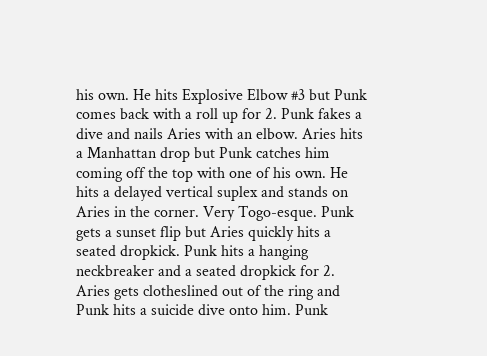his own. He hits Explosive Elbow #3 but Punk comes back with a roll up for 2. Punk fakes a dive and nails Aries with an elbow. Aries hits a Manhattan drop but Punk catches him coming off the top with one of his own. He hits a delayed vertical suplex and stands on Aries in the corner. Very Togo-esque. Punk gets a sunset flip but Aries quickly hits a seated dropkick. Punk hits a hanging neckbreaker and a seated dropkick for 2. Aries gets clotheslined out of the ring and Punk hits a suicide dive onto him. Punk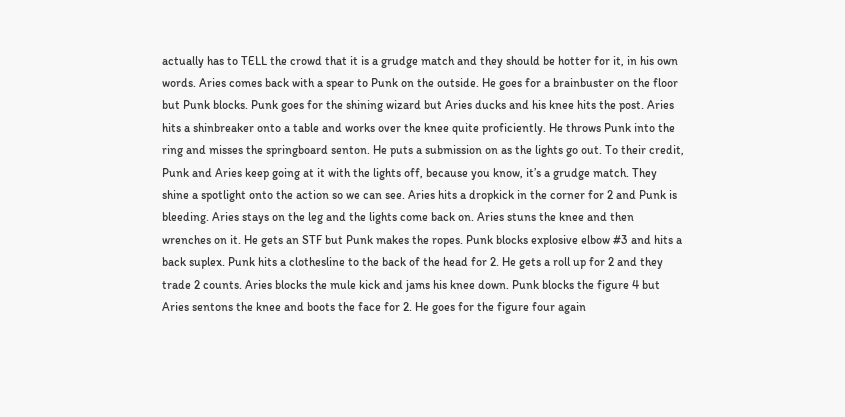actually has to TELL the crowd that it is a grudge match and they should be hotter for it, in his own words. Aries comes back with a spear to Punk on the outside. He goes for a brainbuster on the floor but Punk blocks. Punk goes for the shining wizard but Aries ducks and his knee hits the post. Aries hits a shinbreaker onto a table and works over the knee quite proficiently. He throws Punk into the ring and misses the springboard senton. He puts a submission on as the lights go out. To their credit, Punk and Aries keep going at it with the lights off, because you know, it’s a grudge match. They shine a spotlight onto the action so we can see. Aries hits a dropkick in the corner for 2 and Punk is bleeding. Aries stays on the leg and the lights come back on. Aries stuns the knee and then wrenches on it. He gets an STF but Punk makes the ropes. Punk blocks explosive elbow #3 and hits a back suplex. Punk hits a clothesline to the back of the head for 2. He gets a roll up for 2 and they trade 2 counts. Aries blocks the mule kick and jams his knee down. Punk blocks the figure 4 but Aries sentons the knee and boots the face for 2. He goes for the figure four again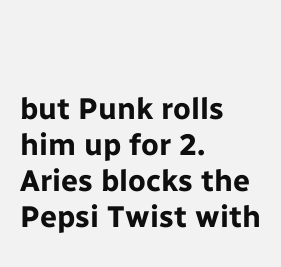but Punk rolls him up for 2. Aries blocks the Pepsi Twist with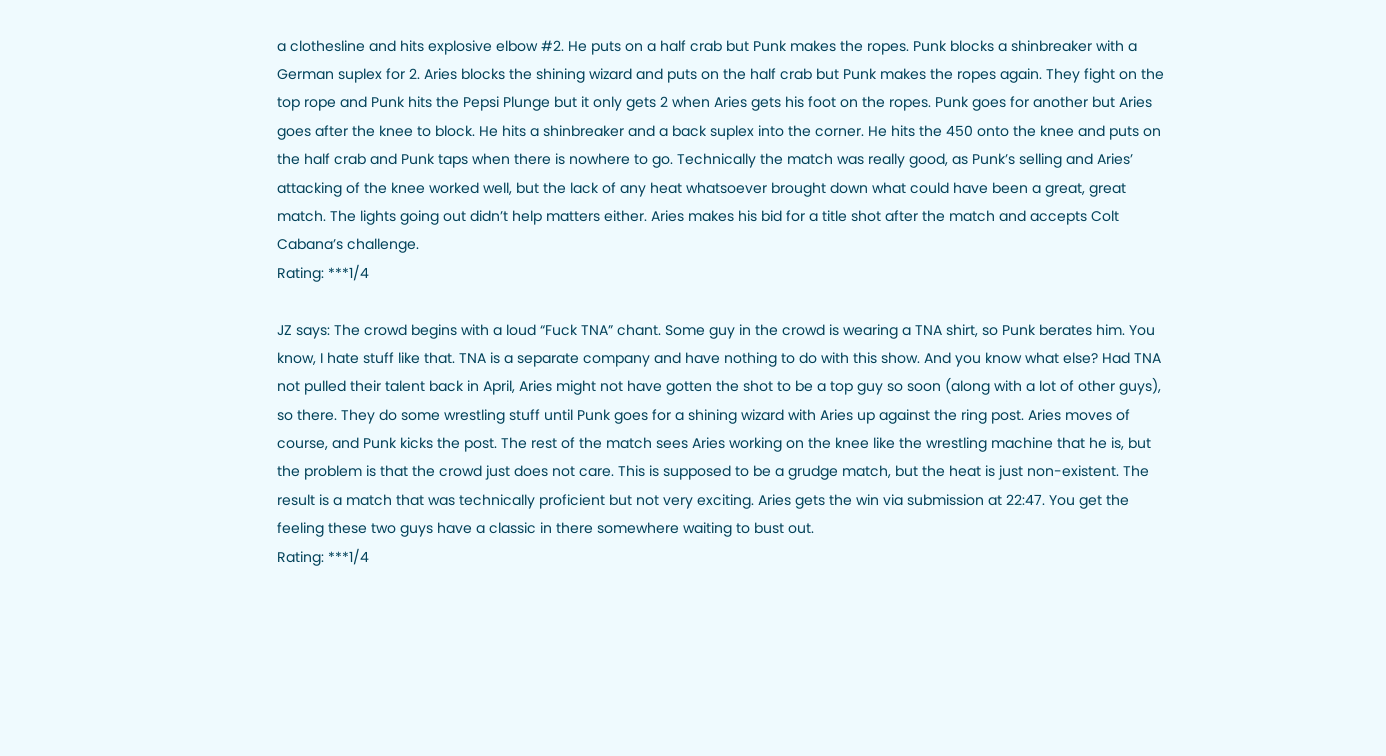a clothesline and hits explosive elbow #2. He puts on a half crab but Punk makes the ropes. Punk blocks a shinbreaker with a German suplex for 2. Aries blocks the shining wizard and puts on the half crab but Punk makes the ropes again. They fight on the top rope and Punk hits the Pepsi Plunge but it only gets 2 when Aries gets his foot on the ropes. Punk goes for another but Aries goes after the knee to block. He hits a shinbreaker and a back suplex into the corner. He hits the 450 onto the knee and puts on the half crab and Punk taps when there is nowhere to go. Technically the match was really good, as Punk’s selling and Aries’ attacking of the knee worked well, but the lack of any heat whatsoever brought down what could have been a great, great match. The lights going out didn’t help matters either. Aries makes his bid for a title shot after the match and accepts Colt Cabana’s challenge.
Rating: ***1/4

JZ says: The crowd begins with a loud “Fuck TNA” chant. Some guy in the crowd is wearing a TNA shirt, so Punk berates him. You know, I hate stuff like that. TNA is a separate company and have nothing to do with this show. And you know what else? Had TNA not pulled their talent back in April, Aries might not have gotten the shot to be a top guy so soon (along with a lot of other guys), so there. They do some wrestling stuff until Punk goes for a shining wizard with Aries up against the ring post. Aries moves of course, and Punk kicks the post. The rest of the match sees Aries working on the knee like the wrestling machine that he is, but the problem is that the crowd just does not care. This is supposed to be a grudge match, but the heat is just non-existent. The result is a match that was technically proficient but not very exciting. Aries gets the win via submission at 22:47. You get the feeling these two guys have a classic in there somewhere waiting to bust out.
Rating: ***1/4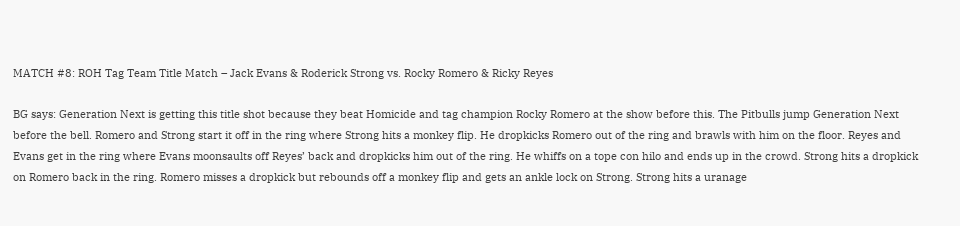MATCH #8: ROH Tag Team Title Match – Jack Evans & Roderick Strong vs. Rocky Romero & Ricky Reyes

BG says: Generation Next is getting this title shot because they beat Homicide and tag champion Rocky Romero at the show before this. The Pitbulls jump Generation Next before the bell. Romero and Strong start it off in the ring where Strong hits a monkey flip. He dropkicks Romero out of the ring and brawls with him on the floor. Reyes and Evans get in the ring where Evans moonsaults off Reyes’ back and dropkicks him out of the ring. He whiffs on a tope con hilo and ends up in the crowd. Strong hits a dropkick on Romero back in the ring. Romero misses a dropkick but rebounds off a monkey flip and gets an ankle lock on Strong. Strong hits a uranage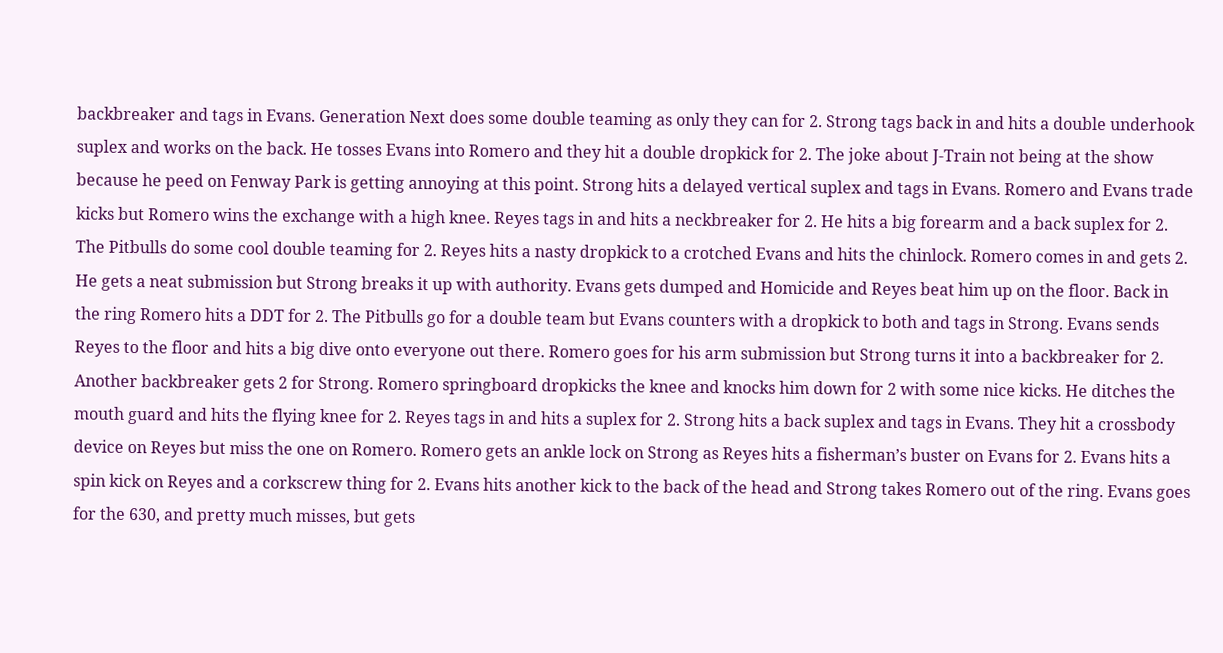backbreaker and tags in Evans. Generation Next does some double teaming as only they can for 2. Strong tags back in and hits a double underhook suplex and works on the back. He tosses Evans into Romero and they hit a double dropkick for 2. The joke about J-Train not being at the show because he peed on Fenway Park is getting annoying at this point. Strong hits a delayed vertical suplex and tags in Evans. Romero and Evans trade kicks but Romero wins the exchange with a high knee. Reyes tags in and hits a neckbreaker for 2. He hits a big forearm and a back suplex for 2. The Pitbulls do some cool double teaming for 2. Reyes hits a nasty dropkick to a crotched Evans and hits the chinlock. Romero comes in and gets 2. He gets a neat submission but Strong breaks it up with authority. Evans gets dumped and Homicide and Reyes beat him up on the floor. Back in the ring Romero hits a DDT for 2. The Pitbulls go for a double team but Evans counters with a dropkick to both and tags in Strong. Evans sends Reyes to the floor and hits a big dive onto everyone out there. Romero goes for his arm submission but Strong turns it into a backbreaker for 2. Another backbreaker gets 2 for Strong. Romero springboard dropkicks the knee and knocks him down for 2 with some nice kicks. He ditches the mouth guard and hits the flying knee for 2. Reyes tags in and hits a suplex for 2. Strong hits a back suplex and tags in Evans. They hit a crossbody device on Reyes but miss the one on Romero. Romero gets an ankle lock on Strong as Reyes hits a fisherman’s buster on Evans for 2. Evans hits a spin kick on Reyes and a corkscrew thing for 2. Evans hits another kick to the back of the head and Strong takes Romero out of the ring. Evans goes for the 630, and pretty much misses, but gets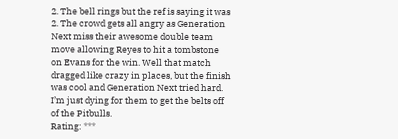2. The bell rings but the ref is saying it was 2. The crowd gets all angry as Generation Next miss their awesome double team move allowing Reyes to hit a tombstone on Evans for the win. Well that match dragged like crazy in places, but the finish was cool and Generation Next tried hard. I’m just dying for them to get the belts off of the Pitbulls.
Rating: ***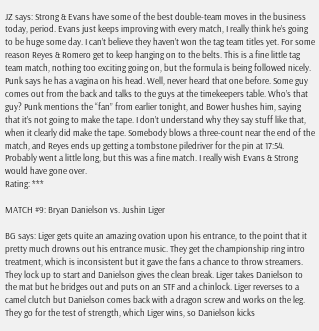JZ says: Strong & Evans have some of the best double-team moves in the business today, period. Evans just keeps improving with every match, I really think he’s going to be huge some day. I can’t believe they haven’t won the tag team titles yet. For some reason Reyes & Romero get to keep hanging on to the belts. This is a fine little tag team match, nothing too exciting going on, but the formula is being followed nicely. Punk says he has a vagina on his head. Well, never heard that one before. Some guy comes out from the back and talks to the guys at the timekeepers table. Who’s that guy? Punk mentions the “fan” from earlier tonight, and Bower hushes him, saying that it’s not going to make the tape. I don’t understand why they say stuff like that, when it clearly did make the tape. Somebody blows a three-count near the end of the match, and Reyes ends up getting a tombstone piledriver for the pin at 17:54. Probably went a little long, but this was a fine match. I really wish Evans & Strong would have gone over.
Rating: ***

MATCH #9: Bryan Danielson vs. Jushin Liger

BG says: Liger gets quite an amazing ovation upon his entrance, to the point that it pretty much drowns out his entrance music. They get the championship ring intro treatment, which is inconsistent but it gave the fans a chance to throw streamers. They lock up to start and Danielson gives the clean break. Liger takes Danielson to the mat but he bridges out and puts on an STF and a chinlock. Liger reverses to a camel clutch but Danielson comes back with a dragon screw and works on the leg. They go for the test of strength, which Liger wins, so Danielson kicks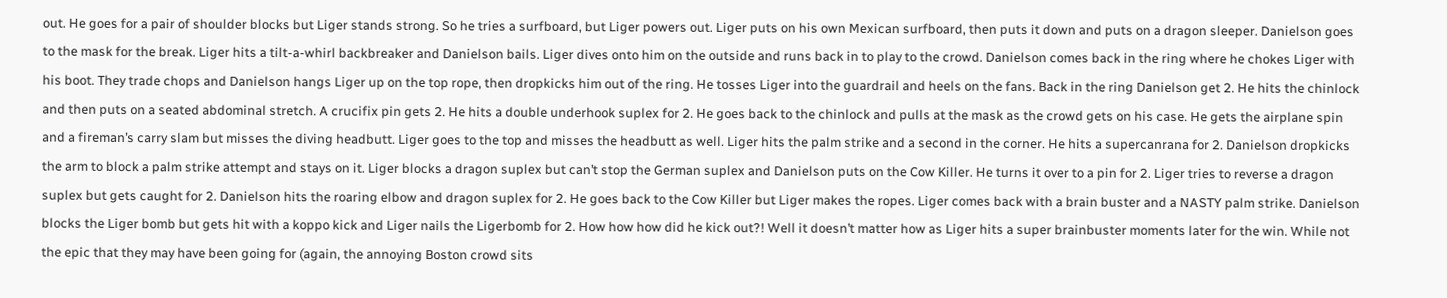out. He goes for a pair of shoulder blocks but Liger stands strong. So he tries a surfboard, but Liger powers out. Liger puts on his own Mexican surfboard, then puts it down and puts on a dragon sleeper. Danielson goes to the mask for the break. Liger hits a tilt-a-whirl backbreaker and Danielson bails. Liger dives onto him on the outside and runs back in to play to the crowd. Danielson comes back in the ring where he chokes Liger with his boot. They trade chops and Danielson hangs Liger up on the top rope, then dropkicks him out of the ring. He tosses Liger into the guardrail and heels on the fans. Back in the ring Danielson get 2. He hits the chinlock and then puts on a seated abdominal stretch. A crucifix pin gets 2. He hits a double underhook suplex for 2. He goes back to the chinlock and pulls at the mask as the crowd gets on his case. He gets the airplane spin and a fireman’s carry slam but misses the diving headbutt. Liger goes to the top and misses the headbutt as well. Liger hits the palm strike and a second in the corner. He hits a supercanrana for 2. Danielson dropkicks the arm to block a palm strike attempt and stays on it. Liger blocks a dragon suplex but can’t stop the German suplex and Danielson puts on the Cow Killer. He turns it over to a pin for 2. Liger tries to reverse a dragon suplex but gets caught for 2. Danielson hits the roaring elbow and dragon suplex for 2. He goes back to the Cow Killer but Liger makes the ropes. Liger comes back with a brain buster and a NASTY palm strike. Danielson blocks the Liger bomb but gets hit with a koppo kick and Liger nails the Ligerbomb for 2. How how how did he kick out?! Well it doesn’t matter how as Liger hits a super brainbuster moments later for the win. While not the epic that they may have been going for (again, the annoying Boston crowd sits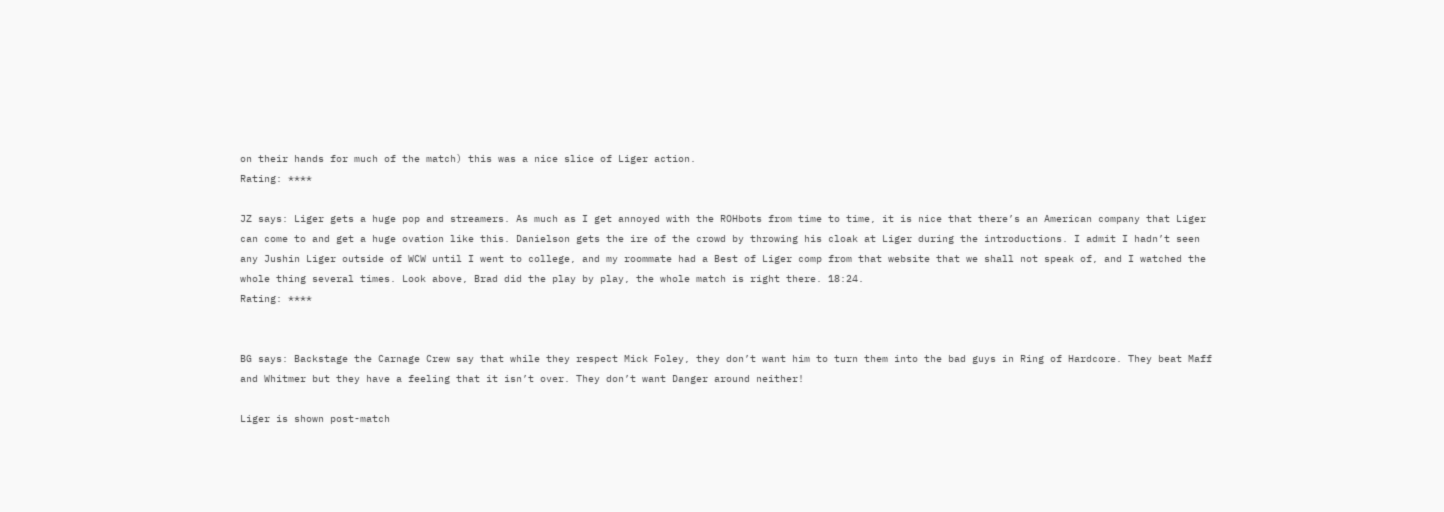on their hands for much of the match) this was a nice slice of Liger action.
Rating: ****

JZ says: Liger gets a huge pop and streamers. As much as I get annoyed with the ROHbots from time to time, it is nice that there’s an American company that Liger can come to and get a huge ovation like this. Danielson gets the ire of the crowd by throwing his cloak at Liger during the introductions. I admit I hadn’t seen any Jushin Liger outside of WCW until I went to college, and my roommate had a Best of Liger comp from that website that we shall not speak of, and I watched the whole thing several times. Look above, Brad did the play by play, the whole match is right there. 18:24.
Rating: ****


BG says: Backstage the Carnage Crew say that while they respect Mick Foley, they don’t want him to turn them into the bad guys in Ring of Hardcore. They beat Maff and Whitmer but they have a feeling that it isn’t over. They don’t want Danger around neither!

Liger is shown post-match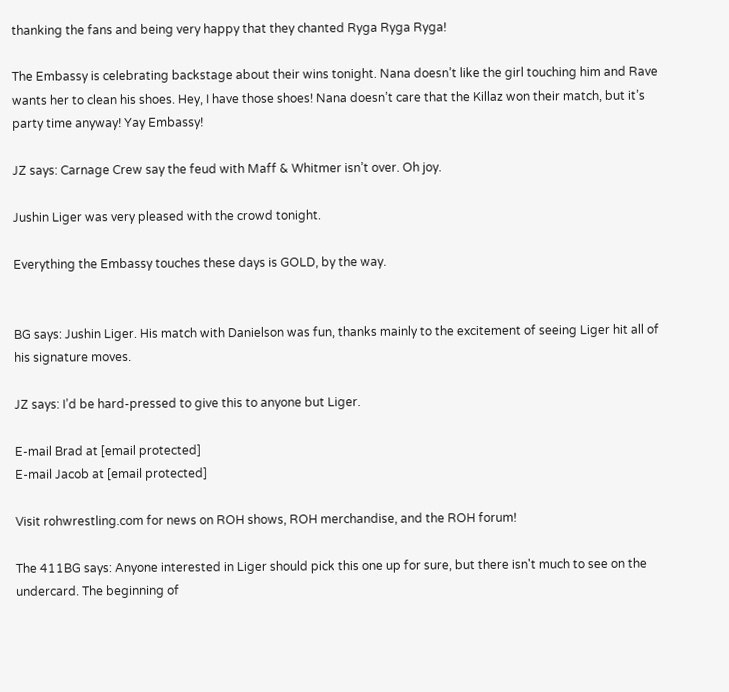thanking the fans and being very happy that they chanted Ryga Ryga Ryga!

The Embassy is celebrating backstage about their wins tonight. Nana doesn’t like the girl touching him and Rave wants her to clean his shoes. Hey, I have those shoes! Nana doesn’t care that the Killaz won their match, but it’s party time anyway! Yay Embassy!

JZ says: Carnage Crew say the feud with Maff & Whitmer isn’t over. Oh joy.

Jushin Liger was very pleased with the crowd tonight.

Everything the Embassy touches these days is GOLD, by the way.


BG says: Jushin Liger. His match with Danielson was fun, thanks mainly to the excitement of seeing Liger hit all of his signature moves.

JZ says: I’d be hard-pressed to give this to anyone but Liger.

E-mail Brad at [email protected]
E-mail Jacob at [email protected]

Visit rohwrestling.com for news on ROH shows, ROH merchandise, and the ROH forum!

The 411BG says: Anyone interested in Liger should pick this one up for sure, but there isn't much to see on the undercard. The beginning of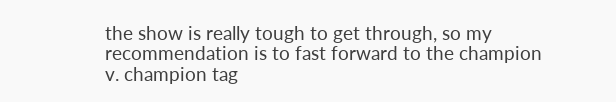the show is really tough to get through, so my recommendation is to fast forward to the champion v. champion tag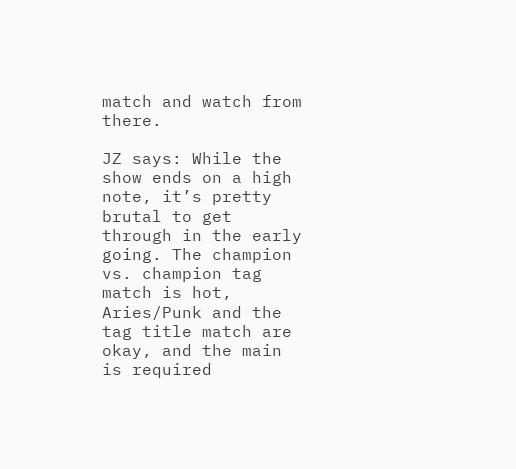match and watch from there.

JZ says: While the show ends on a high note, it’s pretty brutal to get through in the early going. The champion vs. champion tag match is hot, Aries/Punk and the tag title match are okay, and the main is required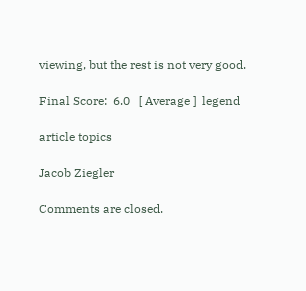viewing, but the rest is not very good.

Final Score:  6.0   [ Average ]  legend

article topics

Jacob Ziegler

Comments are closed.